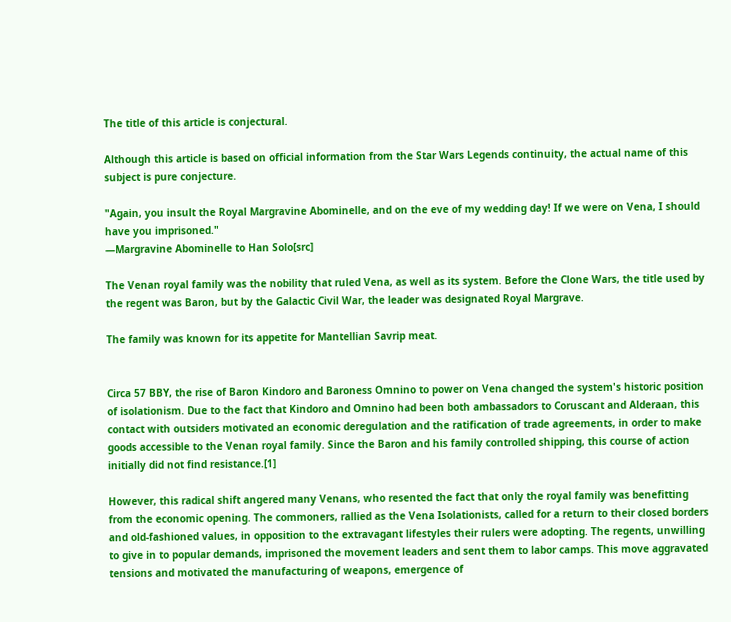The title of this article is conjectural.

Although this article is based on official information from the Star Wars Legends continuity, the actual name of this subject is pure conjecture.

"Again, you insult the Royal Margravine Abominelle, and on the eve of my wedding day! If we were on Vena, I should have you imprisoned."
―Margravine Abominelle to Han Solo[src]

The Venan royal family was the nobility that ruled Vena, as well as its system. Before the Clone Wars, the title used by the regent was Baron, but by the Galactic Civil War, the leader was designated Royal Margrave.

The family was known for its appetite for Mantellian Savrip meat.


Circa 57 BBY, the rise of Baron Kindoro and Baroness Omnino to power on Vena changed the system's historic position of isolationism. Due to the fact that Kindoro and Omnino had been both ambassadors to Coruscant and Alderaan, this contact with outsiders motivated an economic deregulation and the ratification of trade agreements, in order to make goods accessible to the Venan royal family. Since the Baron and his family controlled shipping, this course of action initially did not find resistance.[1]

However, this radical shift angered many Venans, who resented the fact that only the royal family was benefitting from the economic opening. The commoners, rallied as the Vena Isolationists, called for a return to their closed borders and old-fashioned values, in opposition to the extravagant lifestyles their rulers were adopting. The regents, unwilling to give in to popular demands, imprisoned the movement leaders and sent them to labor camps. This move aggravated tensions and motivated the manufacturing of weapons, emergence of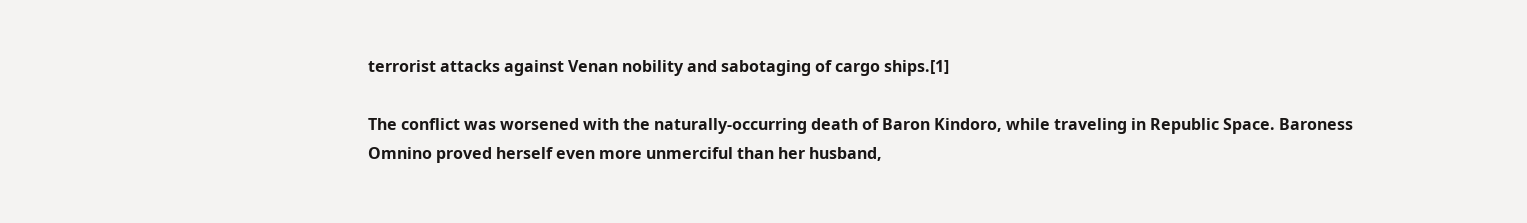terrorist attacks against Venan nobility and sabotaging of cargo ships.[1]

The conflict was worsened with the naturally-occurring death of Baron Kindoro, while traveling in Republic Space. Baroness Omnino proved herself even more unmerciful than her husband,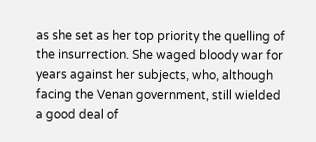as she set as her top priority the quelling of the insurrection. She waged bloody war for years against her subjects, who, although facing the Venan government, still wielded a good deal of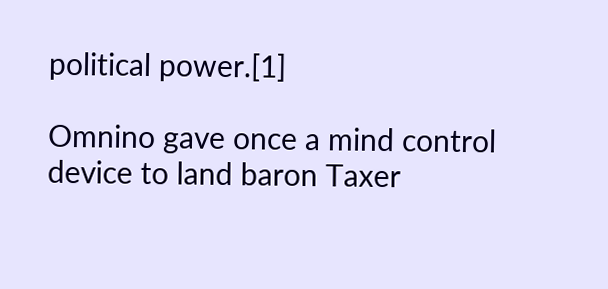political power.[1]

Omnino gave once a mind control device to land baron Taxer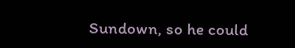Sundown, so he could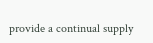provide a continual supply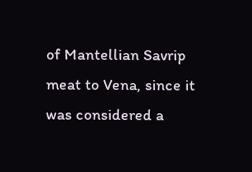of Mantellian Savrip meat to Vena, since it was considered a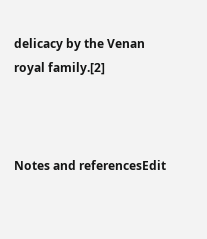delicacy by the Venan royal family.[2]



Notes and referencesEdit